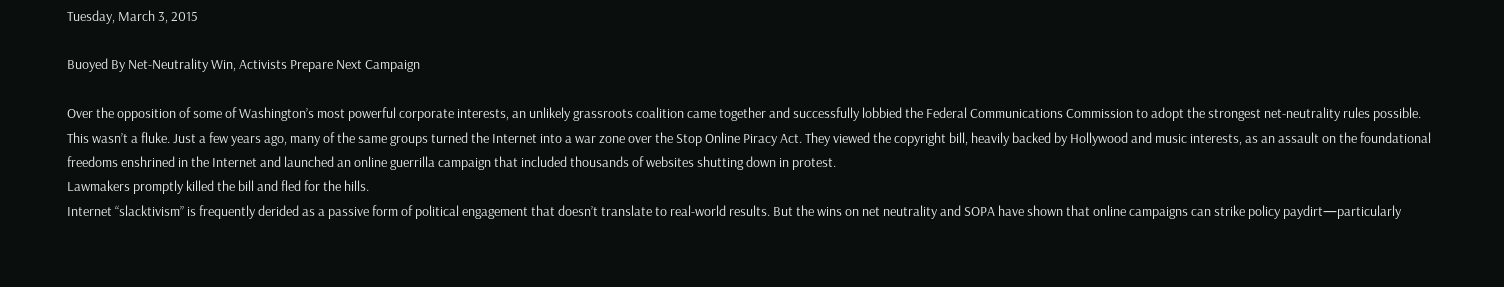Tuesday, March 3, 2015

Buoyed By Net-Neutrality Win, Activists Prepare Next Campaign

Over the opposition of some of Washington’s most powerful corporate interests, an unlikely grassroots coalition came together and successfully lobbied the Federal Communications Commission to adopt the strongest net-neutrality rules possible.
This wasn’t a fluke. Just a few years ago, many of the same groups turned the Internet into a war zone over the Stop Online Piracy Act. They viewed the copyright bill, heavily backed by Hollywood and music interests, as an assault on the foundational freedoms enshrined in the Internet and launched an online guerrilla campaign that included thousands of websites shutting down in protest.
Lawmakers promptly killed the bill and fled for the hills.
Internet “slacktivism” is frequently derided as a passive form of political engagement that doesn’t translate to real-world results. But the wins on net neutrality and SOPA have shown that online campaigns can strike policy paydirt—particularly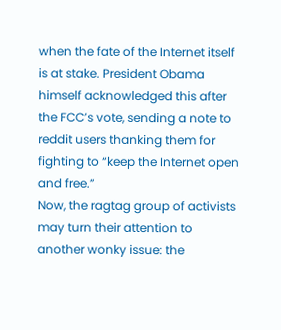when the fate of the Internet itself is at stake. President Obama himself acknowledged this after the FCC’s vote, sending a note to reddit users thanking them for fighting to “keep the Internet open and free.”
Now, the ragtag group of activists may turn their attention to another wonky issue: the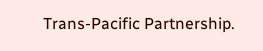Trans-Pacific Partnership.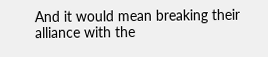And it would mean breaking their alliance with the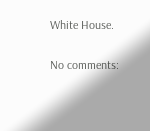White House.

No comments: